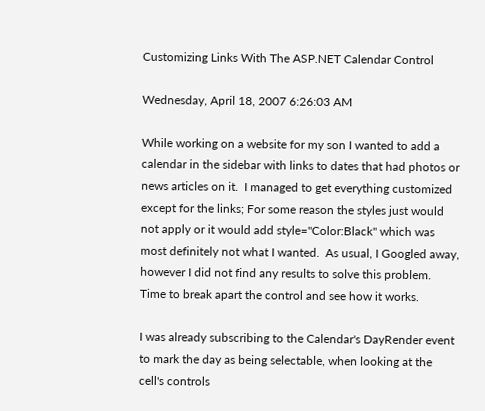Customizing Links With The ASP.NET Calendar Control

Wednesday, April 18, 2007 6:26:03 AM

While working on a website for my son I wanted to add a calendar in the sidebar with links to dates that had photos or news articles on it.  I managed to get everything customized except for the links; For some reason the styles just would not apply or it would add style="Color:Black" which was most definitely not what I wanted.  As usual, I Googled away, however I did not find any results to solve this problem.  Time to break apart the control and see how it works.

I was already subscribing to the Calendar's DayRender event to mark the day as being selectable, when looking at the cell's controls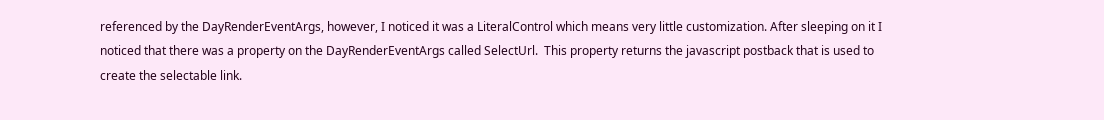referenced by the DayRenderEventArgs, however, I noticed it was a LiteralControl which means very little customization. After sleeping on it I noticed that there was a property on the DayRenderEventArgs called SelectUrl.  This property returns the javascript postback that is used to create the selectable link.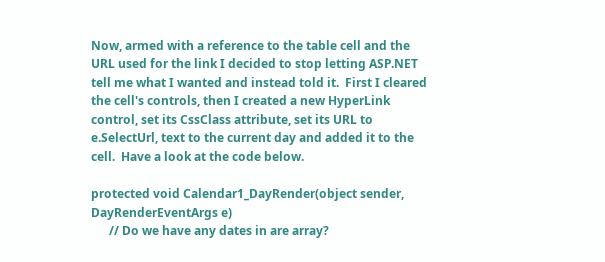Now, armed with a reference to the table cell and the URL used for the link I decided to stop letting ASP.NET tell me what I wanted and instead told it.  First I cleared the cell's controls, then I created a new HyperLink control, set its CssClass attribute, set its URL to e.SelectUrl, text to the current day and added it to the cell.  Have a look at the code below.

protected void Calendar1_DayRender(object sender, DayRenderEventArgs e)
      // Do we have any dates in are array?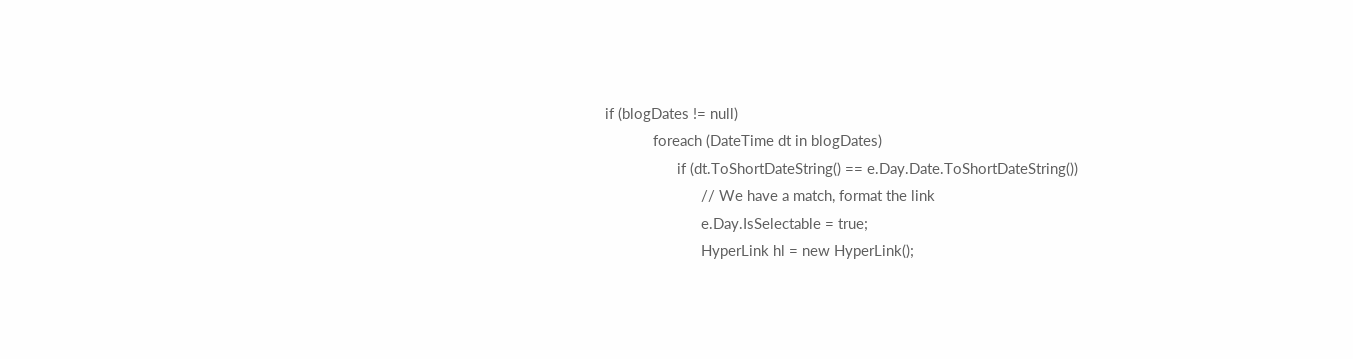if (blogDates != null)
            foreach (DateTime dt in blogDates)
                  if (dt.ToShortDateString() == e.Day.Date.ToShortDateString())
                        // We have a match, format the link
                        e.Day.IsSelectable = true;
                        HyperLink hl = new HyperLink();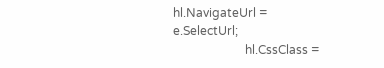hl.NavigateUrl = e.SelectUrl;
                        hl.CssClass =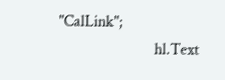"CalLink";
                        hl.Text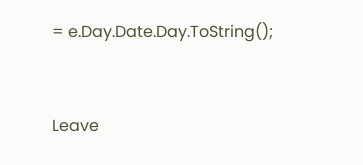= e.Day.Date.Day.ToString();


Leave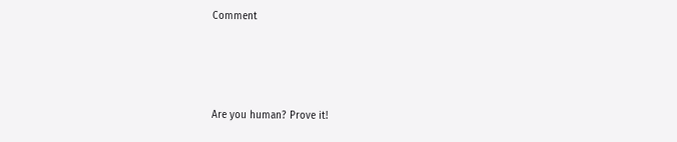Comment




Are you human? Prove it!